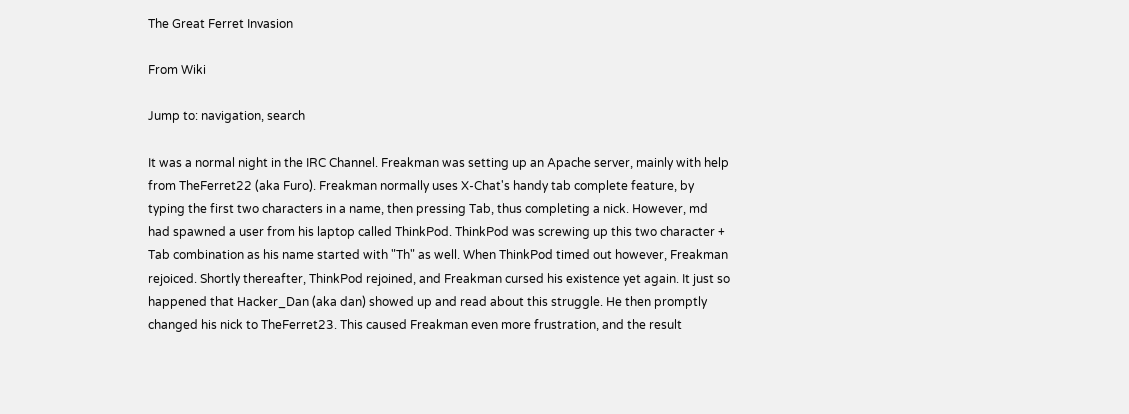The Great Ferret Invasion

From Wiki

Jump to: navigation, search

It was a normal night in the IRC Channel. Freakman was setting up an Apache server, mainly with help from TheFerret22 (aka Furo). Freakman normally uses X-Chat's handy tab complete feature, by typing the first two characters in a name, then pressing Tab, thus completing a nick. However, md had spawned a user from his laptop called ThinkPod. ThinkPod was screwing up this two character + Tab combination as his name started with "Th" as well. When ThinkPod timed out however, Freakman rejoiced. Shortly thereafter, ThinkPod rejoined, and Freakman cursed his existence yet again. It just so happened that Hacker_Dan (aka dan) showed up and read about this struggle. He then promptly changed his nick to TheFerret23. This caused Freakman even more frustration, and the result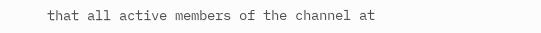that all active members of the channel at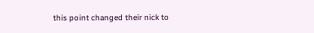this point changed their nick to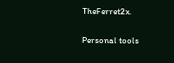TheFerret2x.


Personal tools